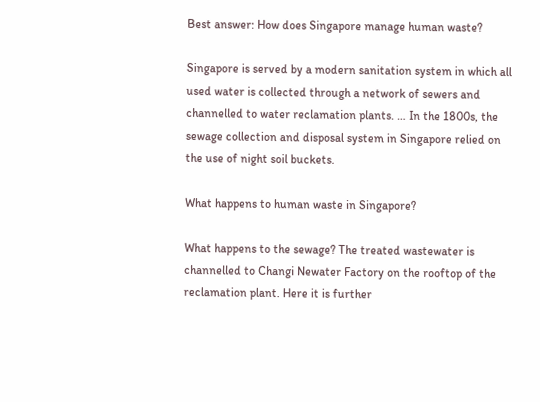Best answer: How does Singapore manage human waste?

Singapore is served by a modern sanitation system in which all used water is collected through a network of sewers and channelled to water reclamation plants. … In the 1800s, the sewage collection and disposal system in Singapore relied on the use of night soil buckets.

What happens to human waste in Singapore?

What happens to the sewage? The treated wastewater is channelled to Changi Newater Factory on the rooftop of the reclamation plant. Here it is further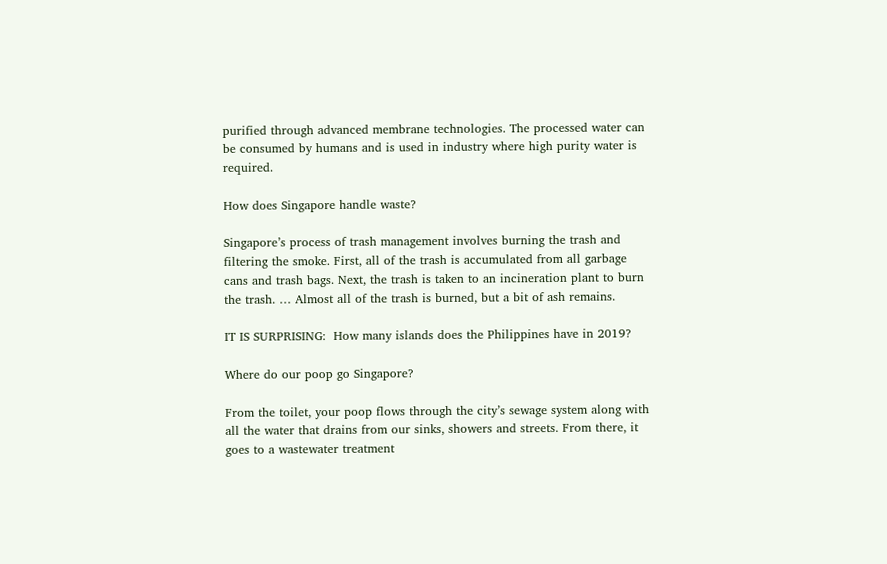purified through advanced membrane technologies. The processed water can be consumed by humans and is used in industry where high purity water is required.

How does Singapore handle waste?

Singapore’s process of trash management involves burning the trash and filtering the smoke. First, all of the trash is accumulated from all garbage cans and trash bags. Next, the trash is taken to an incineration plant to burn the trash. … Almost all of the trash is burned, but a bit of ash remains.

IT IS SURPRISING:  How many islands does the Philippines have in 2019?

Where do our poop go Singapore?

From the toilet, your poop flows through the city’s sewage system along with all the water that drains from our sinks, showers and streets. From there, it goes to a wastewater treatment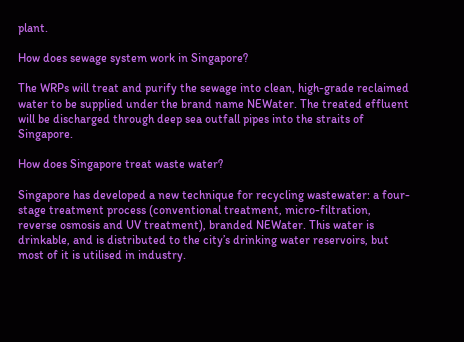plant.

How does sewage system work in Singapore?

The WRPs will treat and purify the sewage into clean, high-grade reclaimed water to be supplied under the brand name NEWater. The treated effluent will be discharged through deep sea outfall pipes into the straits of Singapore.

How does Singapore treat waste water?

Singapore has developed a new technique for recycling wastewater: a four-stage treatment process (conventional treatment, micro-filtration, reverse osmosis and UV treatment), branded NEWater. This water is drinkable, and is distributed to the city’s drinking water reservoirs, but most of it is utilised in industry.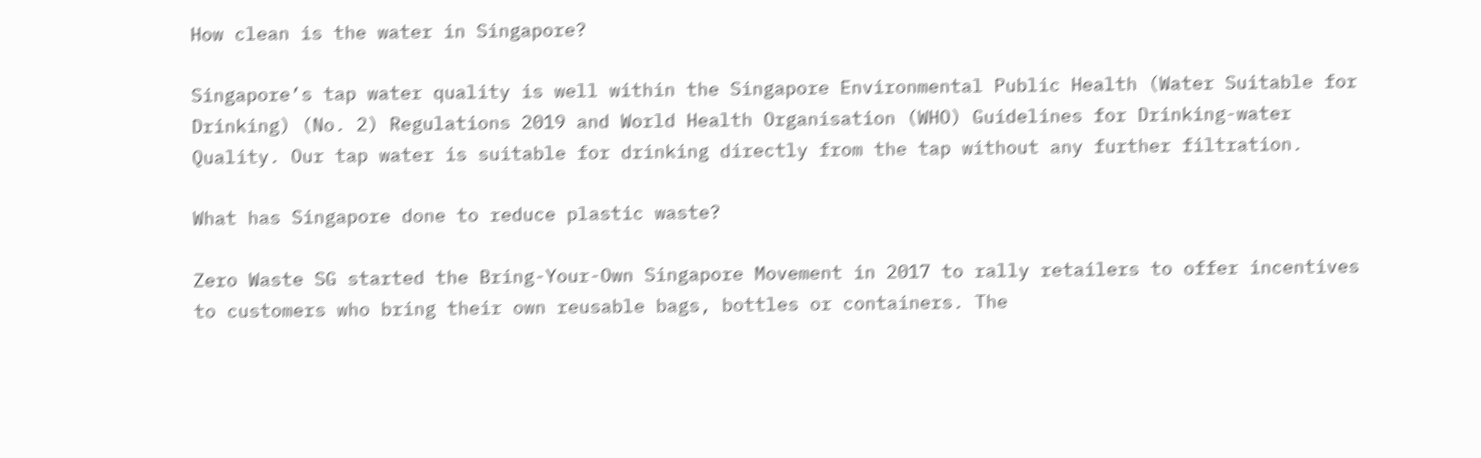How clean is the water in Singapore?

Singapore’s tap water quality is well within the Singapore Environmental Public Health (Water Suitable for Drinking) (No. 2) Regulations 2019 and World Health Organisation (WHO) Guidelines for Drinking-water Quality. Our tap water is suitable for drinking directly from the tap without any further filtration.

What has Singapore done to reduce plastic waste?

Zero Waste SG started the Bring-Your-Own Singapore Movement in 2017 to rally retailers to offer incentives to customers who bring their own reusable bags, bottles or containers. The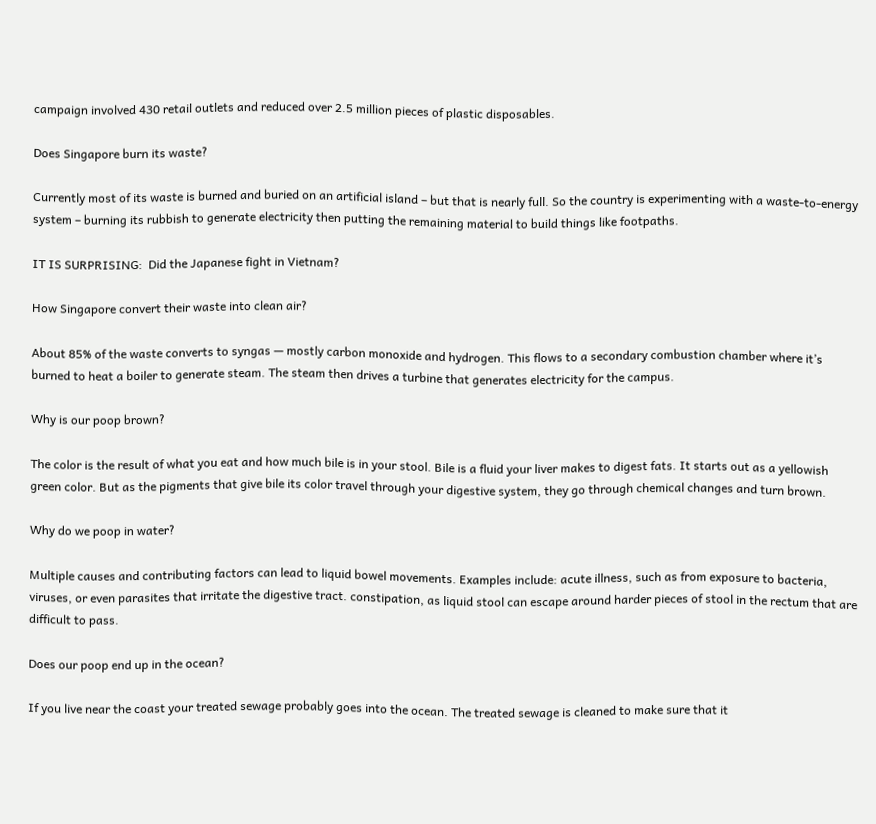campaign involved 430 retail outlets and reduced over 2.5 million pieces of plastic disposables.

Does Singapore burn its waste?

Currently most of its waste is burned and buried on an artificial island – but that is nearly full. So the country is experimenting with a waste-to-energy system – burning its rubbish to generate electricity then putting the remaining material to build things like footpaths.

IT IS SURPRISING:  Did the Japanese fight in Vietnam?

How Singapore convert their waste into clean air?

About 85% of the waste converts to syngas — mostly carbon monoxide and hydrogen. This flows to a secondary combustion chamber where it’s burned to heat a boiler to generate steam. The steam then drives a turbine that generates electricity for the campus.

Why is our poop brown?

The color is the result of what you eat and how much bile is in your stool. Bile is a fluid your liver makes to digest fats. It starts out as a yellowish green color. But as the pigments that give bile its color travel through your digestive system, they go through chemical changes and turn brown.

Why do we poop in water?

Multiple causes and contributing factors can lead to liquid bowel movements. Examples include: acute illness, such as from exposure to bacteria, viruses, or even parasites that irritate the digestive tract. constipation, as liquid stool can escape around harder pieces of stool in the rectum that are difficult to pass.

Does our poop end up in the ocean?

If you live near the coast your treated sewage probably goes into the ocean. The treated sewage is cleaned to make sure that it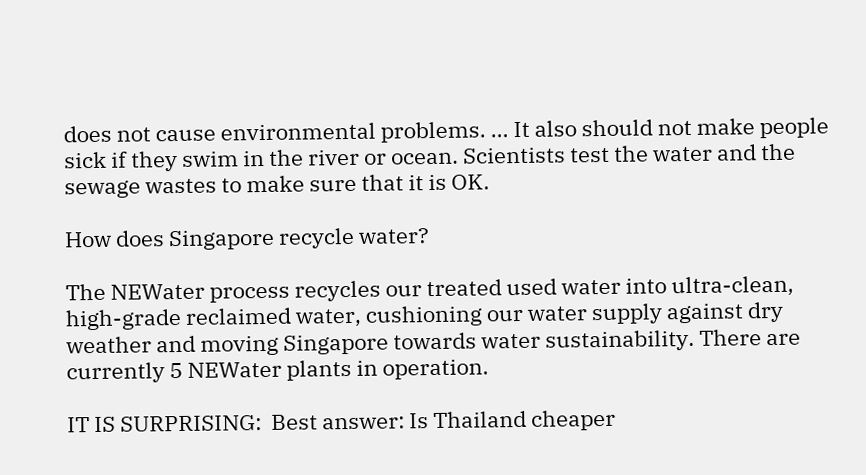does not cause environmental problems. … It also should not make people sick if they swim in the river or ocean. Scientists test the water and the sewage wastes to make sure that it is OK.

How does Singapore recycle water?

The NEWater process recycles our treated used water into ultra-clean, high-grade reclaimed water, cushioning our water supply against dry weather and moving Singapore towards water sustainability. There are currently 5 NEWater plants in operation.

IT IS SURPRISING:  Best answer: Is Thailand cheaper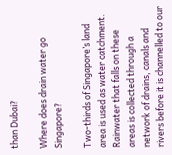than Dubai?

Where does drain water go Singapore?

Two-thirds of Singapore’s land area is used as water catchment. Rainwater that falls on these areas is collected through a network of drains, canals and rivers before it is channelled to our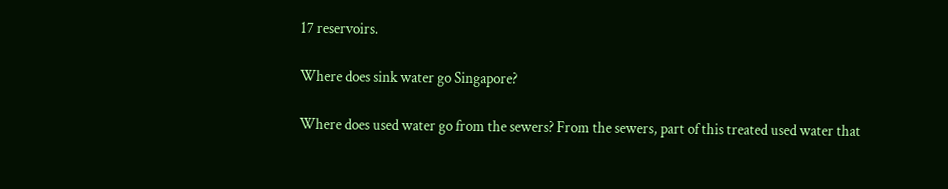17 reservoirs.

Where does sink water go Singapore?

Where does used water go from the sewers? From the sewers, part of this treated used water that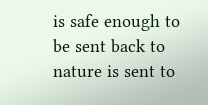is safe enough to be sent back to nature is sent to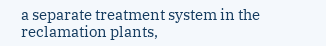a separate treatment system in the reclamation plants,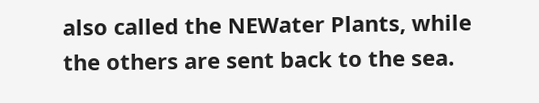also called the NEWater Plants, while the others are sent back to the sea.